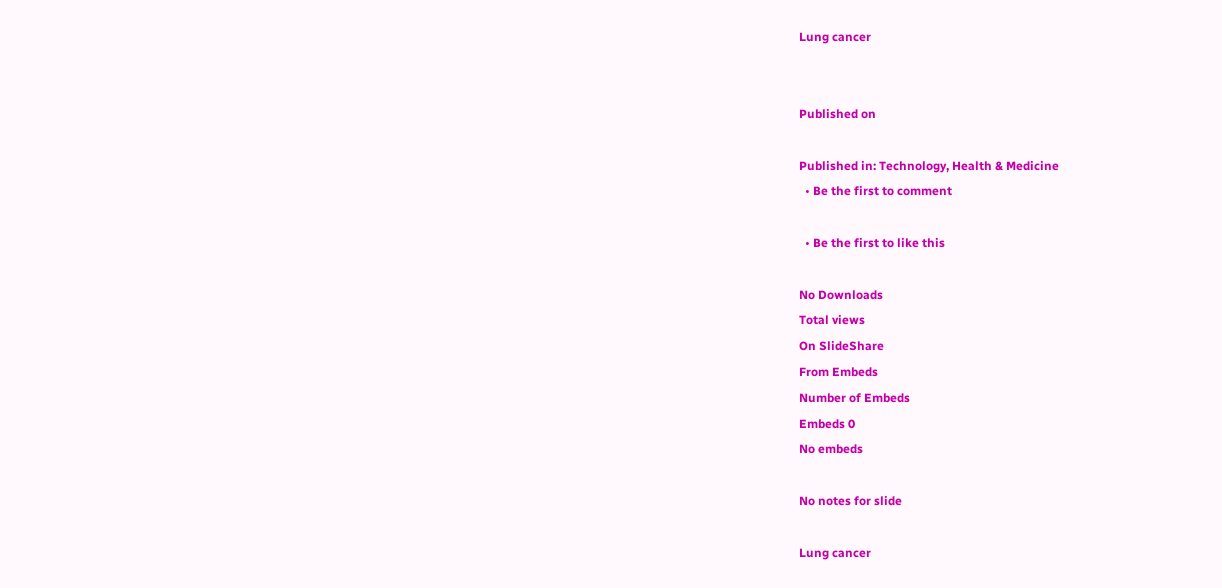Lung cancer


Published on

Published in: Technology, Health & Medicine
  • Be the first to comment

  • Be the first to like this

No Downloads
Total views
On SlideShare
From Embeds
Number of Embeds
Embeds 0
No embeds

No notes for slide

Lung cancer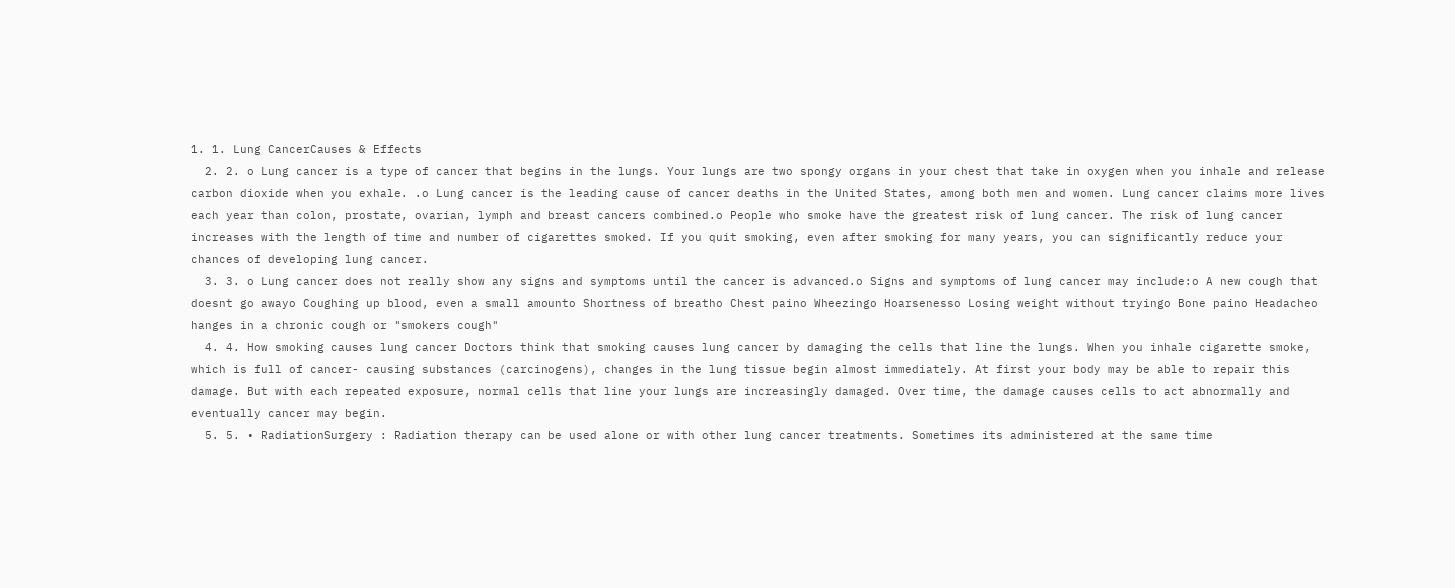1. 1. Lung CancerCauses & Effects
  2. 2. o Lung cancer is a type of cancer that begins in the lungs. Your lungs are two spongy organs in your chest that take in oxygen when you inhale and release carbon dioxide when you exhale. .o Lung cancer is the leading cause of cancer deaths in the United States, among both men and women. Lung cancer claims more lives each year than colon, prostate, ovarian, lymph and breast cancers combined.o People who smoke have the greatest risk of lung cancer. The risk of lung cancer increases with the length of time and number of cigarettes smoked. If you quit smoking, even after smoking for many years, you can significantly reduce your chances of developing lung cancer.
  3. 3. o Lung cancer does not really show any signs and symptoms until the cancer is advanced.o Signs and symptoms of lung cancer may include:o A new cough that doesnt go awayo Coughing up blood, even a small amounto Shortness of breatho Chest paino Wheezingo Hoarsenesso Losing weight without tryingo Bone paino Headacheo hanges in a chronic cough or "smokers cough"
  4. 4. How smoking causes lung cancer Doctors think that smoking causes lung cancer by damaging the cells that line the lungs. When you inhale cigarette smoke, which is full of cancer- causing substances (carcinogens), changes in the lung tissue begin almost immediately. At first your body may be able to repair this damage. But with each repeated exposure, normal cells that line your lungs are increasingly damaged. Over time, the damage causes cells to act abnormally and eventually cancer may begin.
  5. 5. • RadiationSurgery : Radiation therapy can be used alone or with other lung cancer treatments. Sometimes its administered at the same time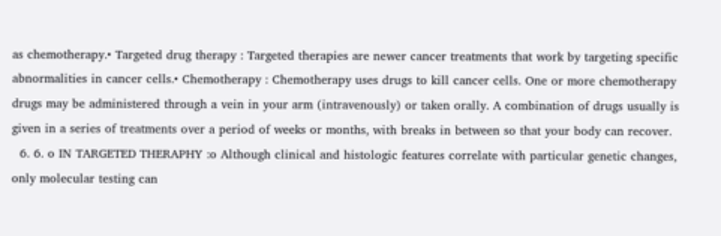as chemotherapy.• Targeted drug therapy : Targeted therapies are newer cancer treatments that work by targeting specific abnormalities in cancer cells.• Chemotherapy : Chemotherapy uses drugs to kill cancer cells. One or more chemotherapy drugs may be administered through a vein in your arm (intravenously) or taken orally. A combination of drugs usually is given in a series of treatments over a period of weeks or months, with breaks in between so that your body can recover.
  6. 6. o IN TARGETED THERAPHY :o Although clinical and histologic features correlate with particular genetic changes, only molecular testing can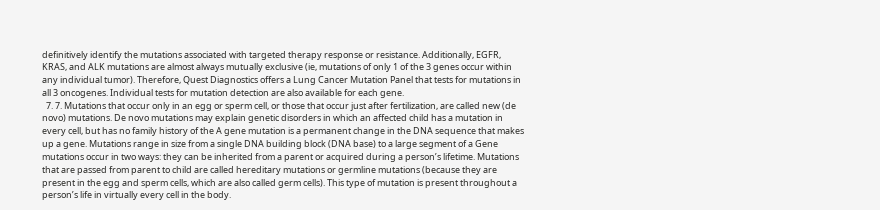definitively identify the mutations associated with targeted therapy response or resistance. Additionally, EGFR, KRAS, and ALK mutations are almost always mutually exclusive (ie, mutations of only 1 of the 3 genes occur within any individual tumor). Therefore, Quest Diagnostics offers a Lung Cancer Mutation Panel that tests for mutations in all 3 oncogenes. Individual tests for mutation detection are also available for each gene.
  7. 7. Mutations that occur only in an egg or sperm cell, or those that occur just after fertilization, are called new (de novo) mutations. De novo mutations may explain genetic disorders in which an affected child has a mutation in every cell, but has no family history of the A gene mutation is a permanent change in the DNA sequence that makes up a gene. Mutations range in size from a single DNA building block (DNA base) to a large segment of a Gene mutations occur in two ways: they can be inherited from a parent or acquired during a person’s lifetime. Mutations that are passed from parent to child are called hereditary mutations or germline mutations (because they are present in the egg and sperm cells, which are also called germ cells). This type of mutation is present throughout a person’s life in virtually every cell in the body.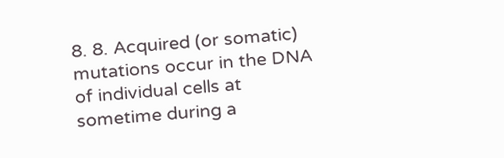8. 8. Acquired (or somatic) mutations occur in the DNA of individual cells at sometime during a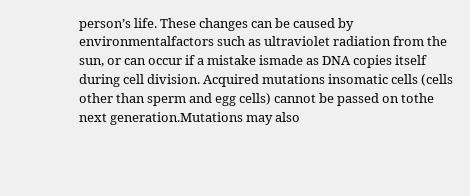person’s life. These changes can be caused by environmentalfactors such as ultraviolet radiation from the sun, or can occur if a mistake ismade as DNA copies itself during cell division. Acquired mutations insomatic cells (cells other than sperm and egg cells) cannot be passed on tothe next generation.Mutations may also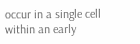occur in a single cell within an early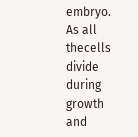embryo. As all thecells divide during growth and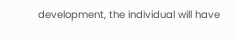development, the individual will have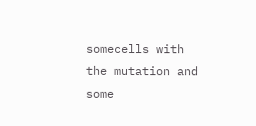somecells with the mutation and some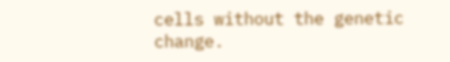cells without the genetic change.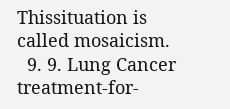Thissituation is called mosaicism.
  9. 9. Lung Cancer treatment-for-